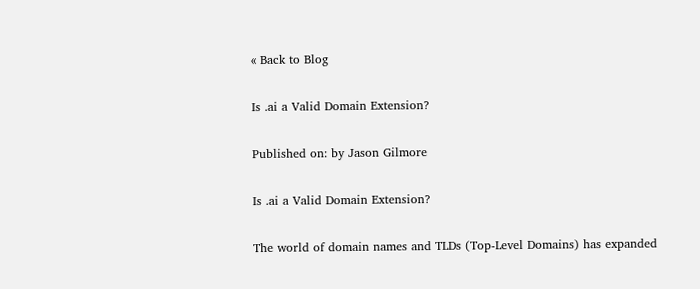« Back to Blog

Is .ai a Valid Domain Extension?

Published on: by Jason Gilmore

Is .ai a Valid Domain Extension?

The world of domain names and TLDs (Top-Level Domains) has expanded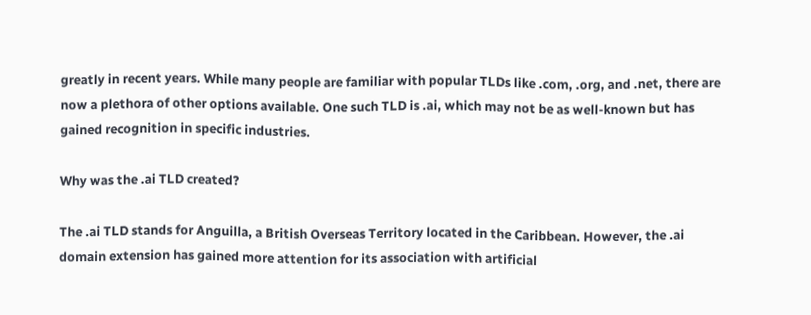greatly in recent years. While many people are familiar with popular TLDs like .com, .org, and .net, there are now a plethora of other options available. One such TLD is .ai, which may not be as well-known but has gained recognition in specific industries.

Why was the .ai TLD created?

The .ai TLD stands for Anguilla, a British Overseas Territory located in the Caribbean. However, the .ai domain extension has gained more attention for its association with artificial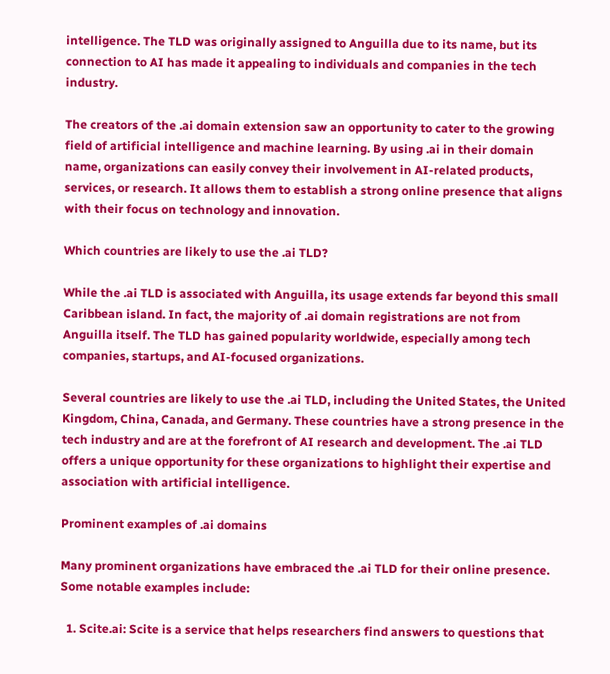intelligence. The TLD was originally assigned to Anguilla due to its name, but its connection to AI has made it appealing to individuals and companies in the tech industry.

The creators of the .ai domain extension saw an opportunity to cater to the growing field of artificial intelligence and machine learning. By using .ai in their domain name, organizations can easily convey their involvement in AI-related products, services, or research. It allows them to establish a strong online presence that aligns with their focus on technology and innovation.

Which countries are likely to use the .ai TLD?

While the .ai TLD is associated with Anguilla, its usage extends far beyond this small Caribbean island. In fact, the majority of .ai domain registrations are not from Anguilla itself. The TLD has gained popularity worldwide, especially among tech companies, startups, and AI-focused organizations.

Several countries are likely to use the .ai TLD, including the United States, the United Kingdom, China, Canada, and Germany. These countries have a strong presence in the tech industry and are at the forefront of AI research and development. The .ai TLD offers a unique opportunity for these organizations to highlight their expertise and association with artificial intelligence.

Prominent examples of .ai domains

Many prominent organizations have embraced the .ai TLD for their online presence. Some notable examples include:

  1. Scite.ai: Scite is a service that helps researchers find answers to questions that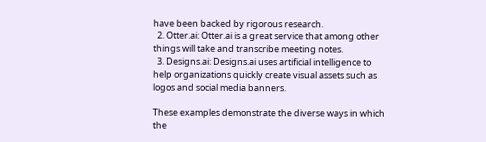have been backed by rigorous research.
  2. Otter.ai: Otter.ai is a great service that among other things will take and transcribe meeting notes.
  3. Designs.ai: Designs.ai uses artificial intelligence to help organizations quickly create visual assets such as logos and social media banners.

These examples demonstrate the diverse ways in which the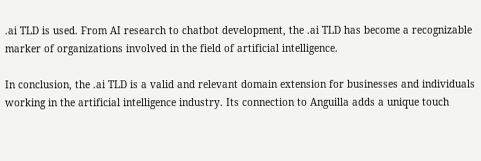.ai TLD is used. From AI research to chatbot development, the .ai TLD has become a recognizable marker of organizations involved in the field of artificial intelligence.

In conclusion, the .ai TLD is a valid and relevant domain extension for businesses and individuals working in the artificial intelligence industry. Its connection to Anguilla adds a unique touch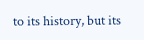to its history, but its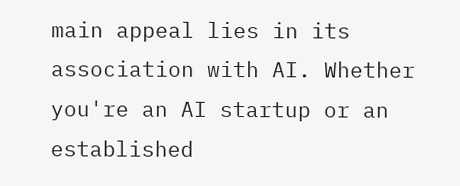main appeal lies in its association with AI. Whether you're an AI startup or an established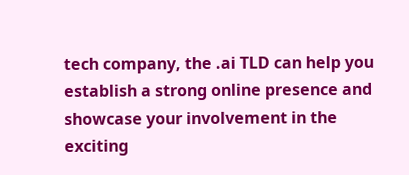tech company, the .ai TLD can help you establish a strong online presence and showcase your involvement in the exciting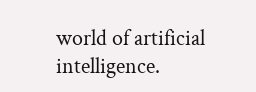world of artificial intelligence.